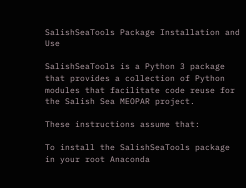SalishSeaTools Package Installation and Use

SalishSeaTools is a Python 3 package that provides a collection of Python modules that facilitate code reuse for the Salish Sea MEOPAR project.

These instructions assume that:

To install the SalishSeaTools package in your root Anaconda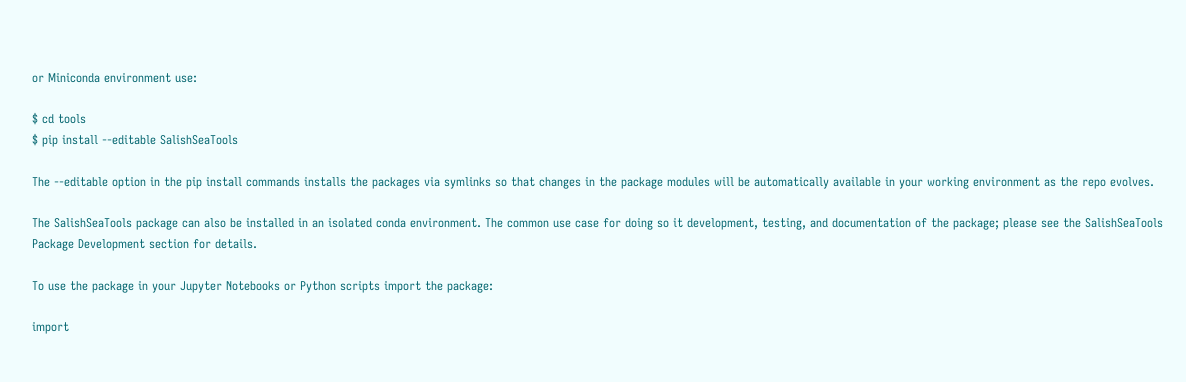or Miniconda environment use:

$ cd tools
$ pip install --editable SalishSeaTools

The --editable option in the pip install commands installs the packages via symlinks so that changes in the package modules will be automatically available in your working environment as the repo evolves.

The SalishSeaTools package can also be installed in an isolated conda environment. The common use case for doing so it development, testing, and documentation of the package; please see the SalishSeaTools Package Development section for details.

To use the package in your Jupyter Notebooks or Python scripts import the package:

import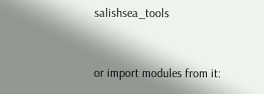salishsea_tools


or import modules from it: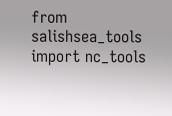from salishsea_tools import nc_tools